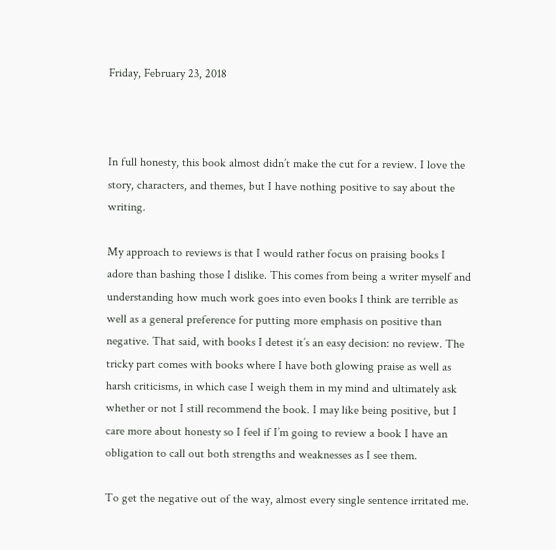Friday, February 23, 2018



In full honesty, this book almost didn’t make the cut for a review. I love the story, characters, and themes, but I have nothing positive to say about the writing.

My approach to reviews is that I would rather focus on praising books I adore than bashing those I dislike. This comes from being a writer myself and understanding how much work goes into even books I think are terrible as well as a general preference for putting more emphasis on positive than negative. That said, with books I detest it’s an easy decision: no review. The tricky part comes with books where I have both glowing praise as well as harsh criticisms, in which case I weigh them in my mind and ultimately ask whether or not I still recommend the book. I may like being positive, but I care more about honesty so I feel if I’m going to review a book I have an obligation to call out both strengths and weaknesses as I see them.

To get the negative out of the way, almost every single sentence irritated me.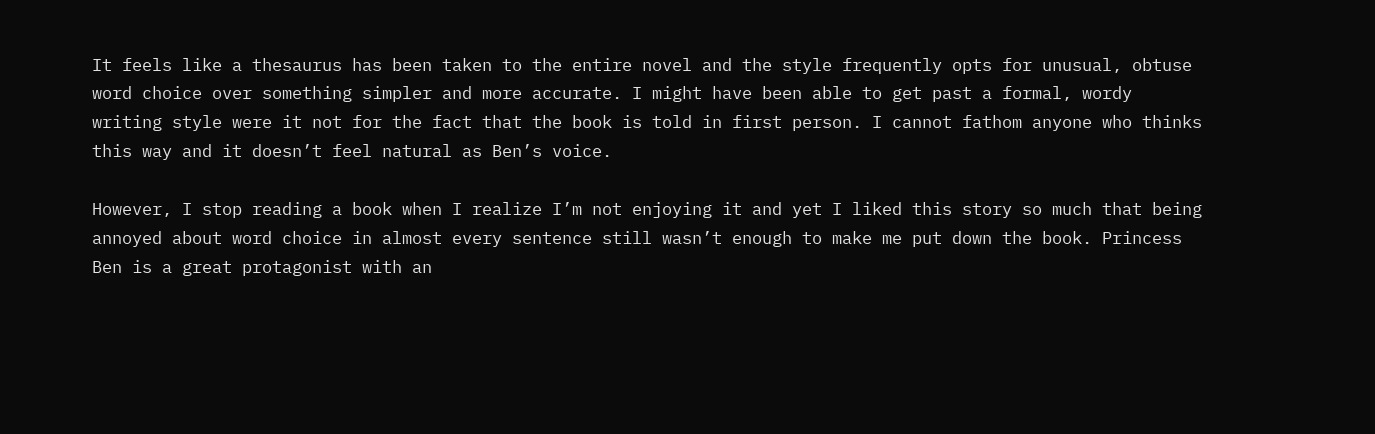It feels like a thesaurus has been taken to the entire novel and the style frequently opts for unusual, obtuse word choice over something simpler and more accurate. I might have been able to get past a formal, wordy writing style were it not for the fact that the book is told in first person. I cannot fathom anyone who thinks this way and it doesn’t feel natural as Ben’s voice.

However, I stop reading a book when I realize I’m not enjoying it and yet I liked this story so much that being annoyed about word choice in almost every sentence still wasn’t enough to make me put down the book. Princess Ben is a great protagonist with an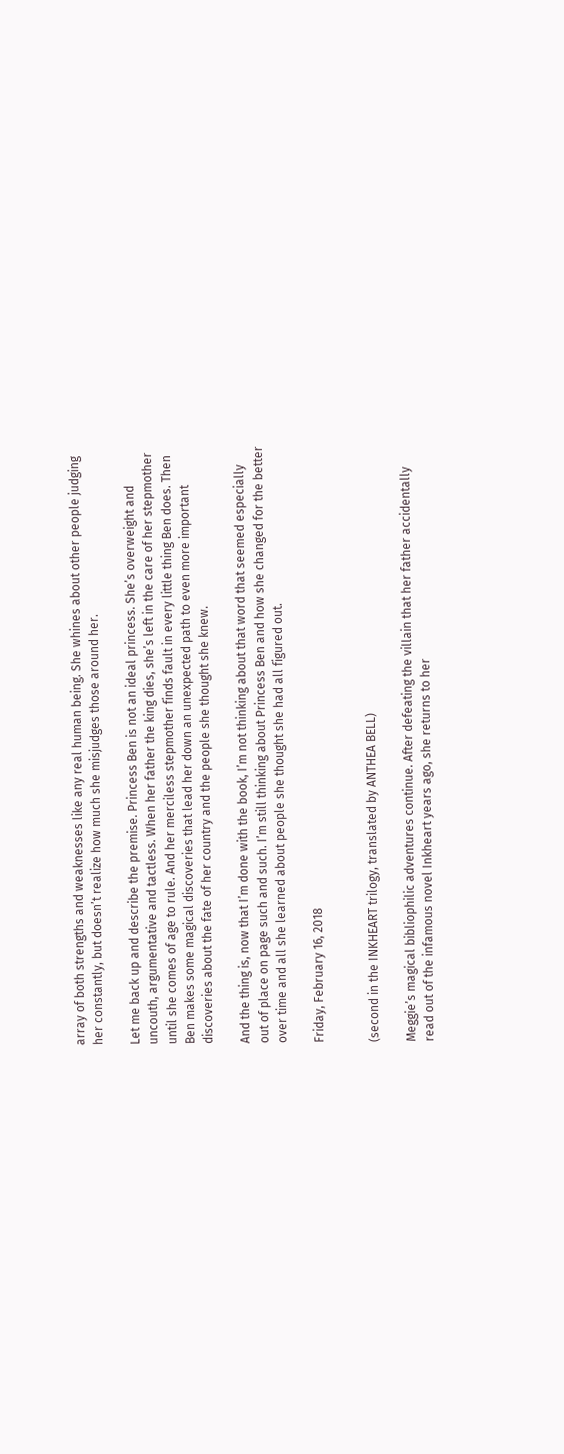array of both strengths and weaknesses like any real human being. She whines about other people judging her constantly, but doesn’t realize how much she misjudges those around her.

Let me back up and describe the premise. Princess Ben is not an ideal princess. She’s overweight and uncouth, argumentative and tactless. When her father the king dies, she’s left in the care of her stepmother until she comes of age to rule. And her merciless stepmother finds fault in every little thing Ben does. Then Ben makes some magical discoveries that lead her down an unexpected path to even more important discoveries about the fate of her country and the people she thought she knew.

And the thing is, now that I’m done with the book, I’m not thinking about that word that seemed especially out of place on page such and such. I’m still thinking about Princess Ben and how she changed for the better over time and all she learned about people she thought she had all figured out.

Friday, February 16, 2018


(second in the INKHEART trilogy, translated by ANTHEA BELL)

Meggie’s magical bibliophilic adventures continue. After defeating the villain that her father accidentally read out of the infamous novel Inkheart years ago, she returns to her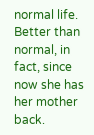normal life. Better than normal, in fact, since now she has her mother back.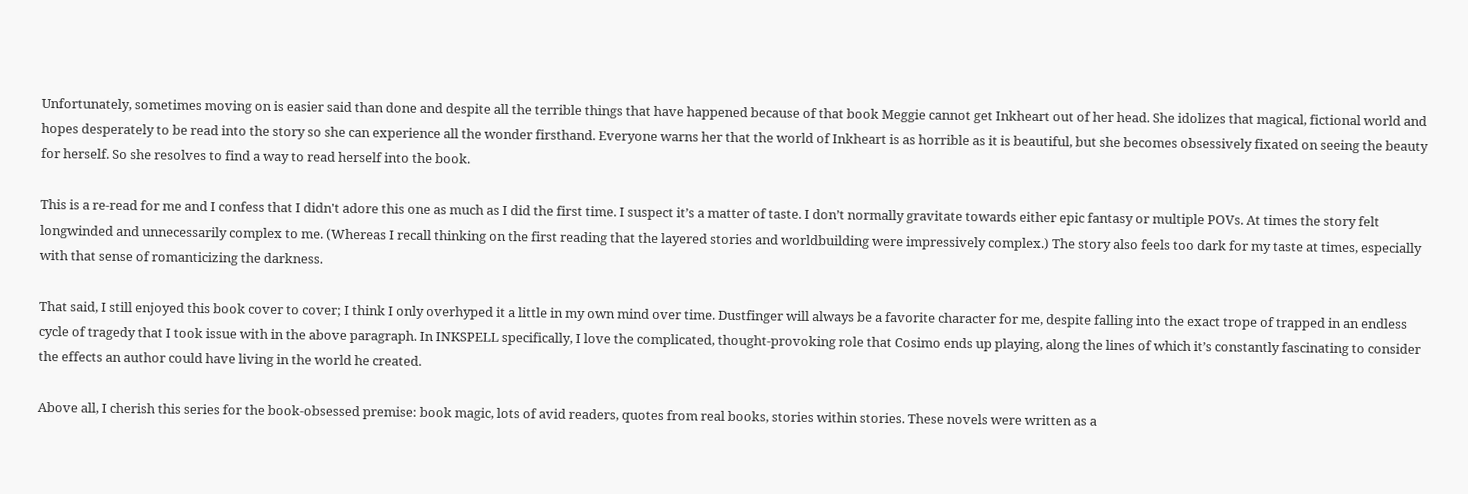Unfortunately, sometimes moving on is easier said than done and despite all the terrible things that have happened because of that book Meggie cannot get Inkheart out of her head. She idolizes that magical, fictional world and hopes desperately to be read into the story so she can experience all the wonder firsthand. Everyone warns her that the world of Inkheart is as horrible as it is beautiful, but she becomes obsessively fixated on seeing the beauty for herself. So she resolves to find a way to read herself into the book.

This is a re-read for me and I confess that I didn't adore this one as much as I did the first time. I suspect it’s a matter of taste. I don’t normally gravitate towards either epic fantasy or multiple POVs. At times the story felt longwinded and unnecessarily complex to me. (Whereas I recall thinking on the first reading that the layered stories and worldbuilding were impressively complex.) The story also feels too dark for my taste at times, especially with that sense of romanticizing the darkness.

That said, I still enjoyed this book cover to cover; I think I only overhyped it a little in my own mind over time. Dustfinger will always be a favorite character for me, despite falling into the exact trope of trapped in an endless cycle of tragedy that I took issue with in the above paragraph. In INKSPELL specifically, I love the complicated, thought-provoking role that Cosimo ends up playing, along the lines of which it’s constantly fascinating to consider the effects an author could have living in the world he created.

Above all, I cherish this series for the book-obsessed premise: book magic, lots of avid readers, quotes from real books, stories within stories. These novels were written as a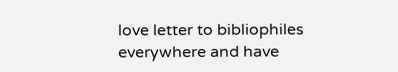love letter to bibliophiles everywhere and have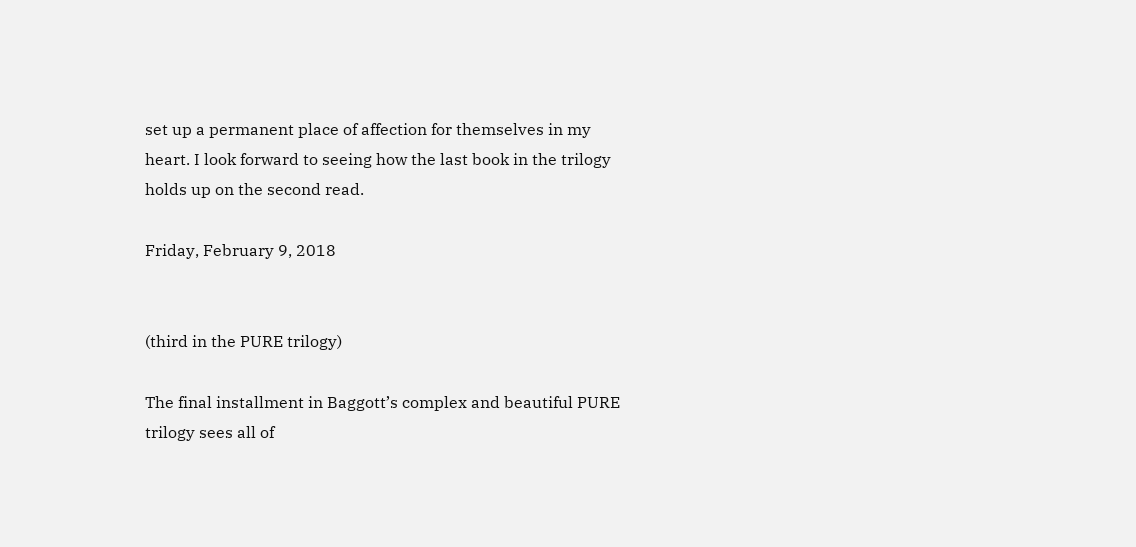set up a permanent place of affection for themselves in my heart. I look forward to seeing how the last book in the trilogy holds up on the second read.

Friday, February 9, 2018


(third in the PURE trilogy)

The final installment in Baggott’s complex and beautiful PURE trilogy sees all of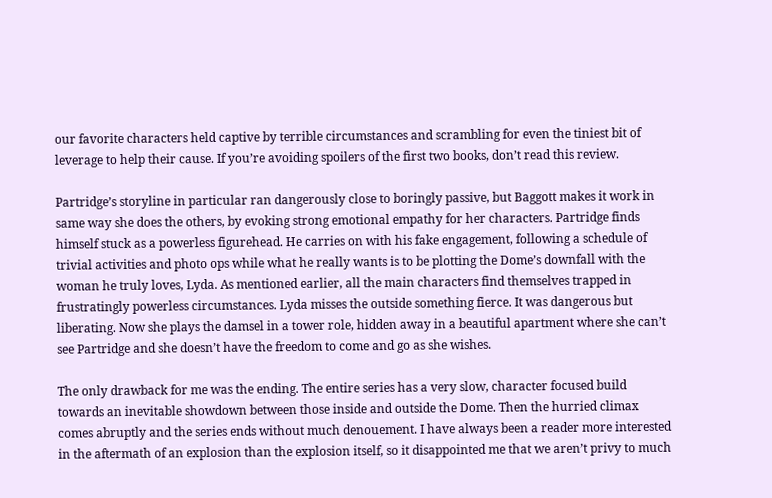our favorite characters held captive by terrible circumstances and scrambling for even the tiniest bit of leverage to help their cause. If you’re avoiding spoilers of the first two books, don’t read this review.

Partridge’s storyline in particular ran dangerously close to boringly passive, but Baggott makes it work in same way she does the others, by evoking strong emotional empathy for her characters. Partridge finds himself stuck as a powerless figurehead. He carries on with his fake engagement, following a schedule of trivial activities and photo ops while what he really wants is to be plotting the Dome’s downfall with the woman he truly loves, Lyda. As mentioned earlier, all the main characters find themselves trapped in frustratingly powerless circumstances. Lyda misses the outside something fierce. It was dangerous but liberating. Now she plays the damsel in a tower role, hidden away in a beautiful apartment where she can’t see Partridge and she doesn’t have the freedom to come and go as she wishes.

The only drawback for me was the ending. The entire series has a very slow, character focused build towards an inevitable showdown between those inside and outside the Dome. Then the hurried climax comes abruptly and the series ends without much denouement. I have always been a reader more interested in the aftermath of an explosion than the explosion itself, so it disappointed me that we aren’t privy to much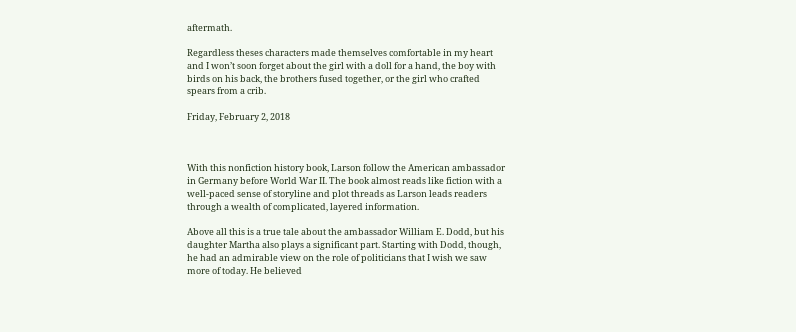aftermath.

Regardless theses characters made themselves comfortable in my heart and I won’t soon forget about the girl with a doll for a hand, the boy with birds on his back, the brothers fused together, or the girl who crafted spears from a crib.

Friday, February 2, 2018



With this nonfiction history book, Larson follow the American ambassador in Germany before World War II. The book almost reads like fiction with a well-paced sense of storyline and plot threads as Larson leads readers through a wealth of complicated, layered information.

Above all this is a true tale about the ambassador William E. Dodd, but his daughter Martha also plays a significant part. Starting with Dodd, though, he had an admirable view on the role of politicians that I wish we saw more of today. He believed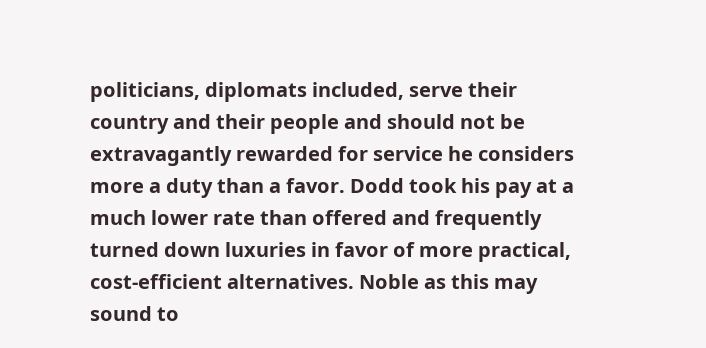politicians, diplomats included, serve their country and their people and should not be extravagantly rewarded for service he considers more a duty than a favor. Dodd took his pay at a much lower rate than offered and frequently turned down luxuries in favor of more practical, cost-efficient alternatives. Noble as this may sound to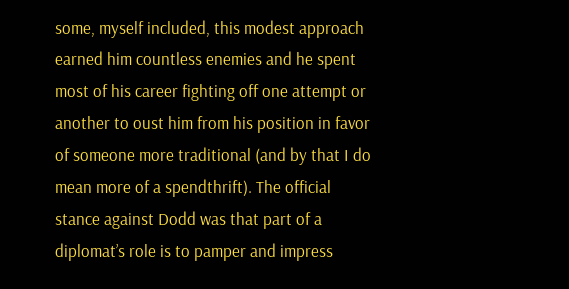some, myself included, this modest approach earned him countless enemies and he spent most of his career fighting off one attempt or another to oust him from his position in favor of someone more traditional (and by that I do mean more of a spendthrift). The official stance against Dodd was that part of a diplomat’s role is to pamper and impress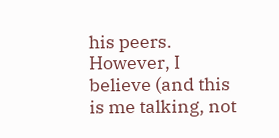his peers. However, I believe (and this is me talking, not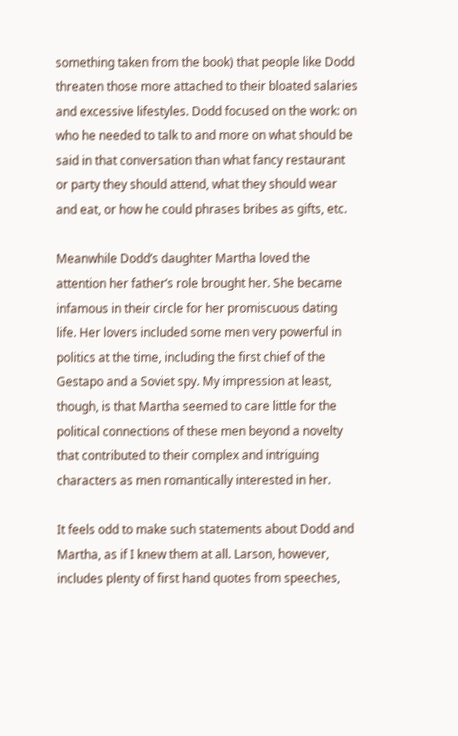something taken from the book) that people like Dodd threaten those more attached to their bloated salaries and excessive lifestyles. Dodd focused on the work: on who he needed to talk to and more on what should be said in that conversation than what fancy restaurant or party they should attend, what they should wear and eat, or how he could phrases bribes as gifts, etc.

Meanwhile Dodd’s daughter Martha loved the attention her father’s role brought her. She became infamous in their circle for her promiscuous dating life. Her lovers included some men very powerful in politics at the time, including the first chief of the Gestapo and a Soviet spy. My impression at least, though, is that Martha seemed to care little for the political connections of these men beyond a novelty that contributed to their complex and intriguing characters as men romantically interested in her.

It feels odd to make such statements about Dodd and Martha, as if I knew them at all. Larson, however, includes plenty of first hand quotes from speeches,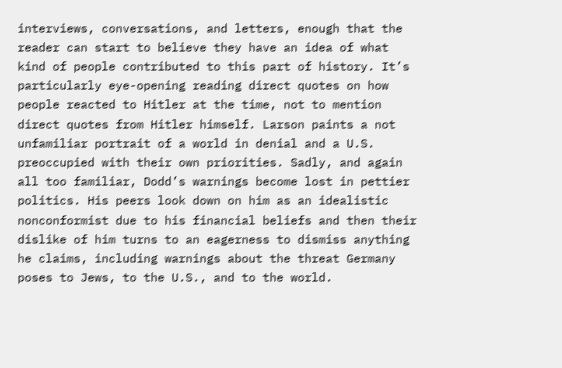interviews, conversations, and letters, enough that the reader can start to believe they have an idea of what kind of people contributed to this part of history. It’s particularly eye-opening reading direct quotes on how people reacted to Hitler at the time, not to mention direct quotes from Hitler himself. Larson paints a not unfamiliar portrait of a world in denial and a U.S. preoccupied with their own priorities. Sadly, and again all too familiar, Dodd’s warnings become lost in pettier politics. His peers look down on him as an idealistic nonconformist due to his financial beliefs and then their dislike of him turns to an eagerness to dismiss anything he claims, including warnings about the threat Germany poses to Jews, to the U.S., and to the world.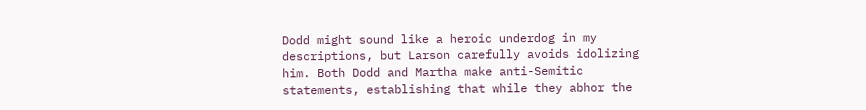Dodd might sound like a heroic underdog in my descriptions, but Larson carefully avoids idolizing him. Both Dodd and Martha make anti-Semitic statements, establishing that while they abhor the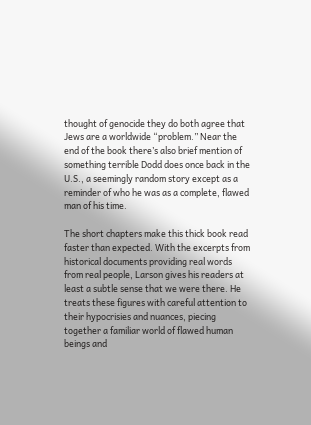thought of genocide they do both agree that Jews are a worldwide “problem.” Near the end of the book there’s also brief mention of something terrible Dodd does once back in the U.S., a seemingly random story except as a reminder of who he was as a complete, flawed man of his time.

The short chapters make this thick book read faster than expected. With the excerpts from historical documents providing real words from real people, Larson gives his readers at least a subtle sense that we were there. He treats these figures with careful attention to their hypocrisies and nuances, piecing together a familiar world of flawed human beings and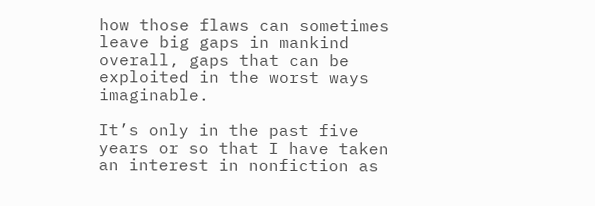how those flaws can sometimes leave big gaps in mankind overall, gaps that can be exploited in the worst ways imaginable.

It’s only in the past five years or so that I have taken an interest in nonfiction as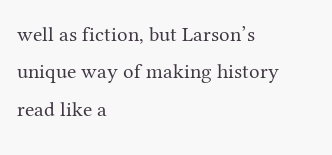well as fiction, but Larson’s unique way of making history read like a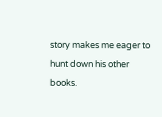story makes me eager to hunt down his other books.